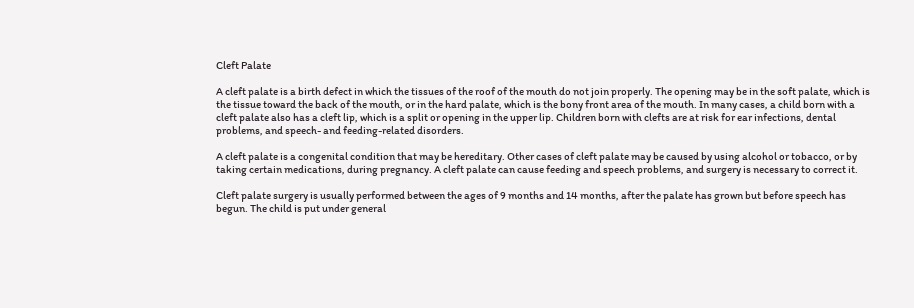Cleft Palate

A cleft palate is a birth defect in which the tissues of the roof of the mouth do not join properly. The opening may be in the soft palate, which is the tissue toward the back of the mouth, or in the hard palate, which is the bony front area of the mouth. In many cases, a child born with a cleft palate also has a cleft lip, which is a split or opening in the upper lip. Children born with clefts are at risk for ear infections, dental problems, and speech- and feeding-related disorders.

A cleft palate is a congenital condition that may be hereditary. Other cases of cleft palate may be caused by using alcohol or tobacco, or by taking certain medications, during pregnancy. A cleft palate can cause feeding and speech problems, and surgery is necessary to correct it.

Cleft palate surgery is usually performed between the ages of 9 months and 14 months, after the palate has grown but before speech has begun. The child is put under general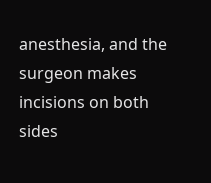anesthesia, and the surgeon makes incisions on both sides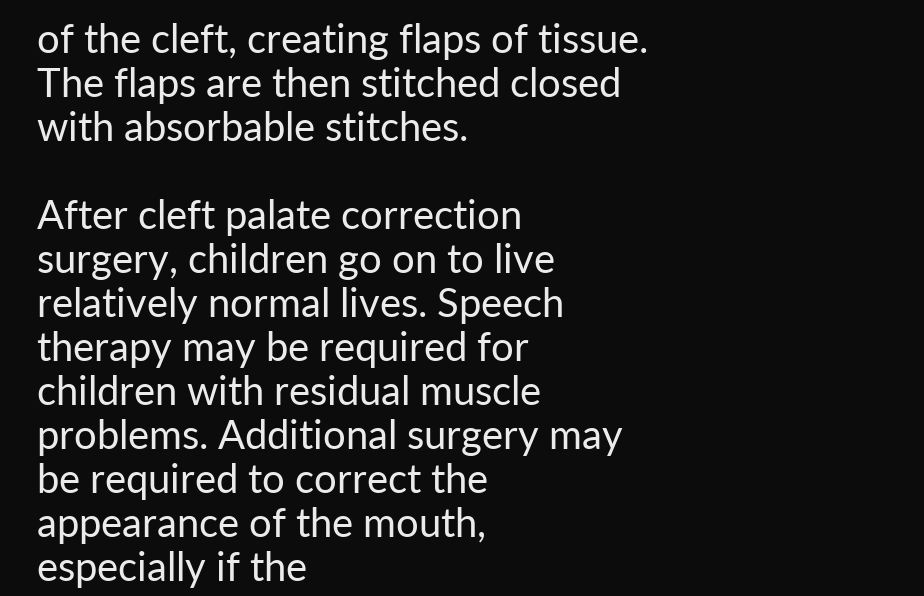of the cleft, creating flaps of tissue. The flaps are then stitched closed with absorbable stitches.

After cleft palate correction surgery, children go on to live relatively normal lives. Speech therapy may be required for children with residual muscle problems. Additional surgery may be required to correct the appearance of the mouth, especially if the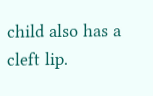child also has a cleft lip.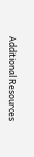Additional Resources